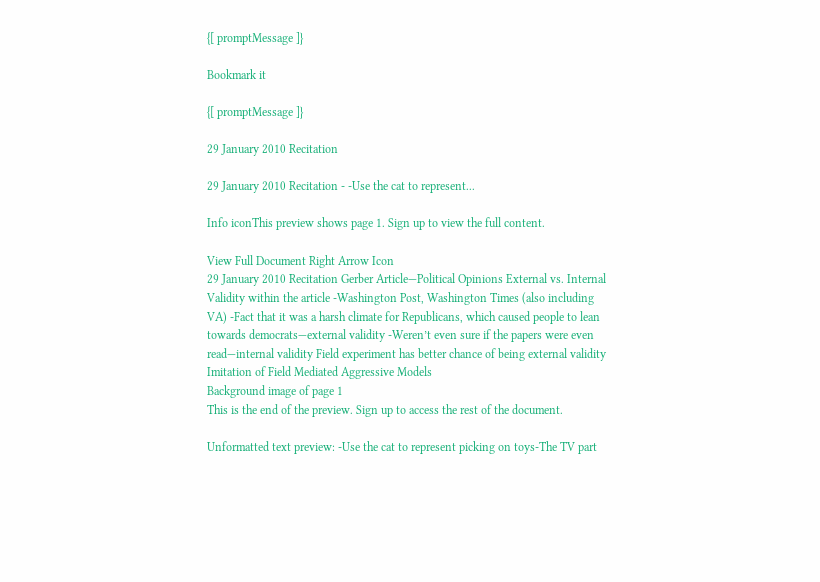{[ promptMessage ]}

Bookmark it

{[ promptMessage ]}

29 January 2010 Recitation

29 January 2010 Recitation - -Use the cat to represent...

Info iconThis preview shows page 1. Sign up to view the full content.

View Full Document Right Arrow Icon
29 January 2010 Recitation Gerber Article—Political Opinions External vs. Internal Validity within the article -Washington Post, Washington Times (also including VA) -Fact that it was a harsh climate for Republicans, which caused people to lean towards democrats—external validity -Weren’t even sure if the papers were even read—internal validity Field experiment has better chance of being external validity Imitation of Field Mediated Aggressive Models
Background image of page 1
This is the end of the preview. Sign up to access the rest of the document.

Unformatted text preview: -Use the cat to represent picking on toys-The TV part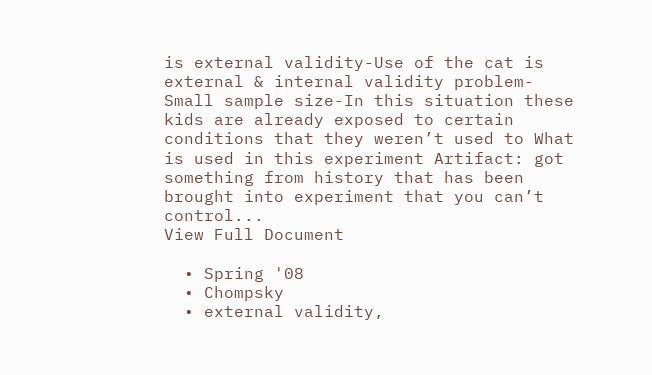is external validity-Use of the cat is external & internal validity problem-Small sample size-In this situation these kids are already exposed to certain conditions that they weren’t used to What is used in this experiment Artifact: got something from history that has been brought into experiment that you can’t control...
View Full Document

  • Spring '08
  • Chompsky
  • external validity,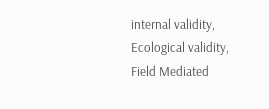internal validity, Ecological validity, Field Mediated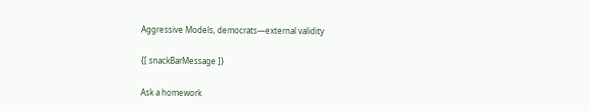Aggressive Models, democrats—external validity

{[ snackBarMessage ]}

Ask a homework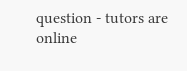question - tutors are online